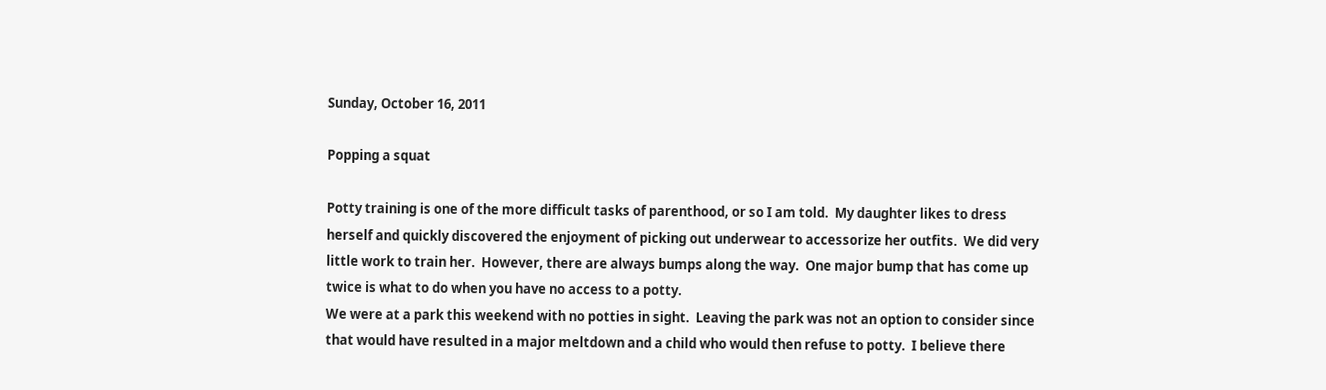Sunday, October 16, 2011

Popping a squat

Potty training is one of the more difficult tasks of parenthood, or so I am told.  My daughter likes to dress herself and quickly discovered the enjoyment of picking out underwear to accessorize her outfits.  We did very little work to train her.  However, there are always bumps along the way.  One major bump that has come up twice is what to do when you have no access to a potty.
We were at a park this weekend with no potties in sight.  Leaving the park was not an option to consider since that would have resulted in a major meltdown and a child who would then refuse to potty.  I believe there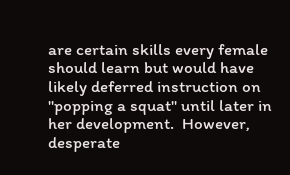are certain skills every female should learn but would have likely deferred instruction on "popping a squat" until later in her development.  However, desperate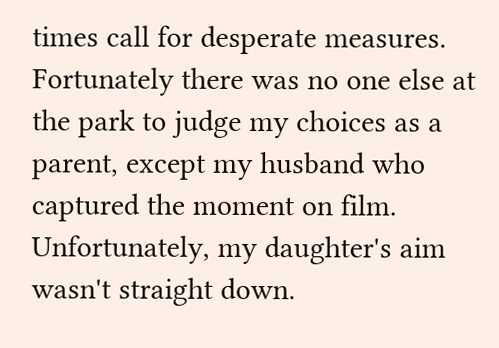times call for desperate measures.  Fortunately there was no one else at the park to judge my choices as a parent, except my husband who captured the moment on film.  Unfortunately, my daughter's aim wasn't straight down.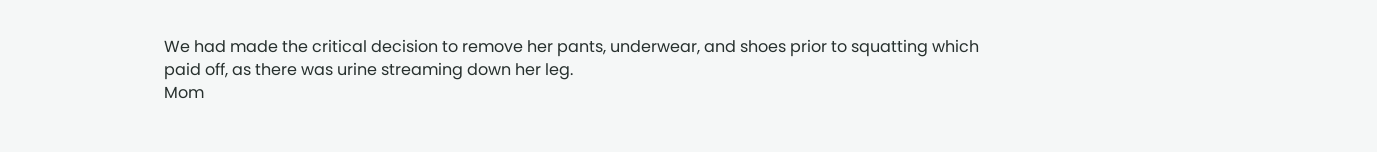We had made the critical decision to remove her pants, underwear, and shoes prior to squatting which paid off, as there was urine streaming down her leg.
Mom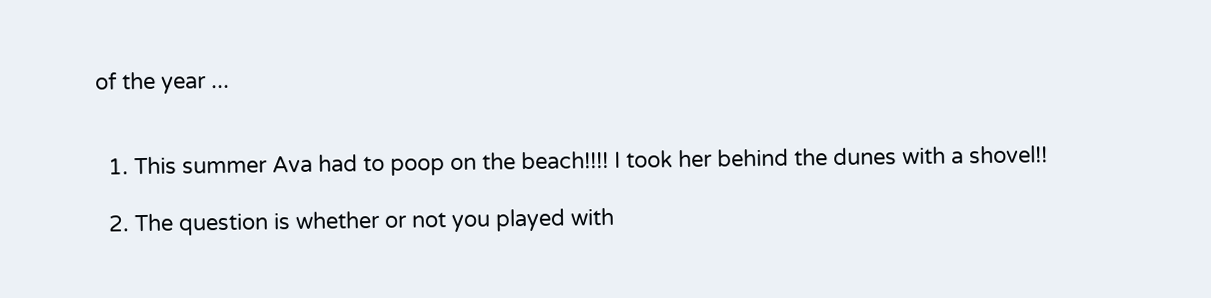of the year ...


  1. This summer Ava had to poop on the beach!!!! I took her behind the dunes with a shovel!!

  2. The question is whether or not you played with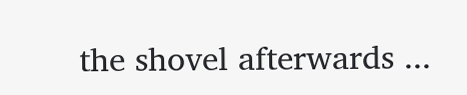the shovel afterwards ...